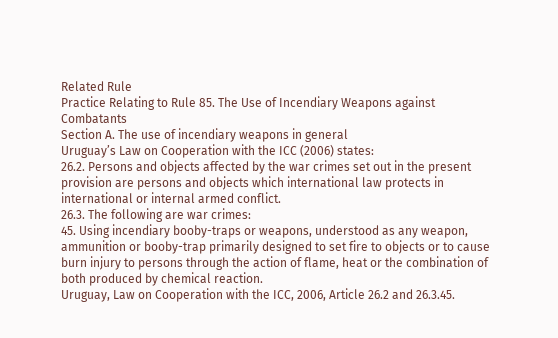Related Rule
Practice Relating to Rule 85. The Use of Incendiary Weapons against Combatants
Section A. The use of incendiary weapons in general
Uruguay’s Law on Cooperation with the ICC (2006) states:
26.2. Persons and objects affected by the war crimes set out in the present provision are persons and objects which international law protects in international or internal armed conflict.
26.3. The following are war crimes:
45. Using incendiary booby-traps or weapons, understood as any weapon, ammunition or booby-trap primarily designed to set fire to objects or to cause burn injury to persons through the action of flame, heat or the combination of both produced by chemical reaction.
Uruguay, Law on Cooperation with the ICC, 2006, Article 26.2 and 26.3.45.